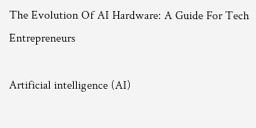The Evolution Of AI Hardware: A Guide For Tech Entrepreneurs

Artificial intelligence (AI)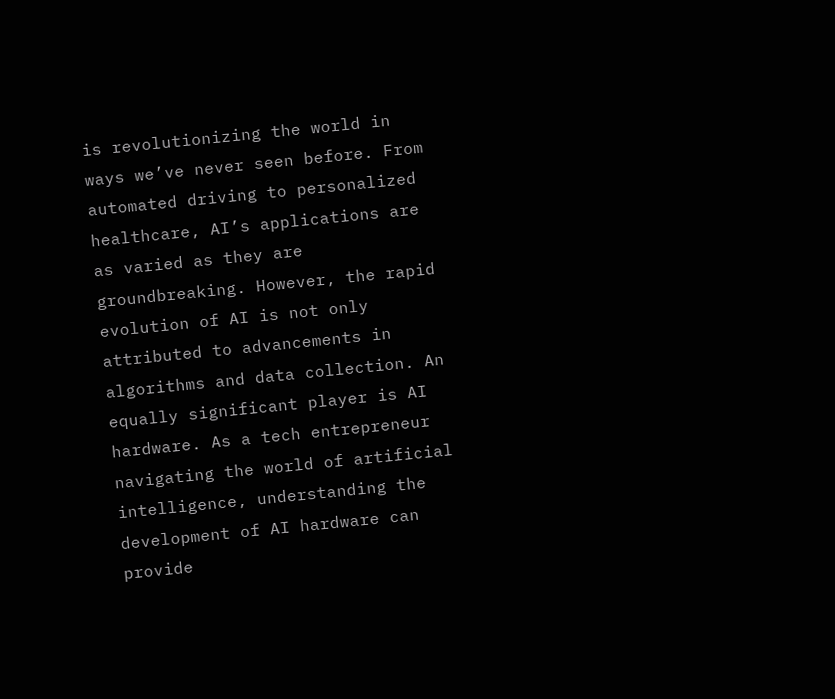is revolutionizing the world in ways we’ve never seen before. From automated driving to personalized healthcare, AI’s applications are as varied as they are groundbreaking. However, the rapid evolution of AI is not only attributed to advancements in algorithms and data collection. An equally significant player is AI hardware. As a tech entrepreneur navigating the world of artificial intelligence, understanding the development of AI hardware can provide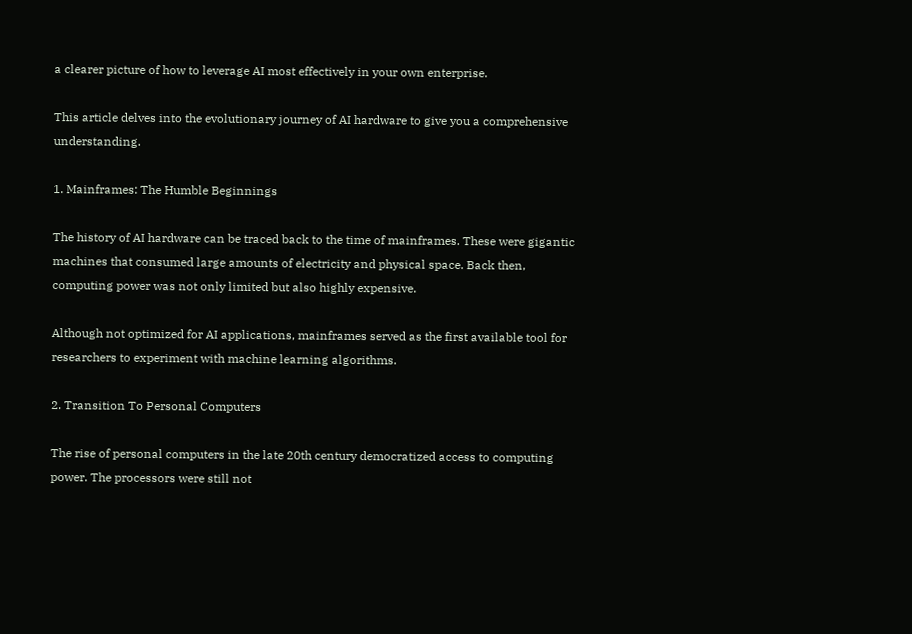a clearer picture of how to leverage AI most effectively in your own enterprise.

This article delves into the evolutionary journey of AI hardware to give you a comprehensive understanding.

1. Mainframes: The Humble Beginnings

The history of AI hardware can be traced back to the time of mainframes. These were gigantic machines that consumed large amounts of electricity and physical space. Back then, computing power was not only limited but also highly expensive.

Although not optimized for AI applications, mainframes served as the first available tool for researchers to experiment with machine learning algorithms.

2. Transition To Personal Computers

The rise of personal computers in the late 20th century democratized access to computing power. The processors were still not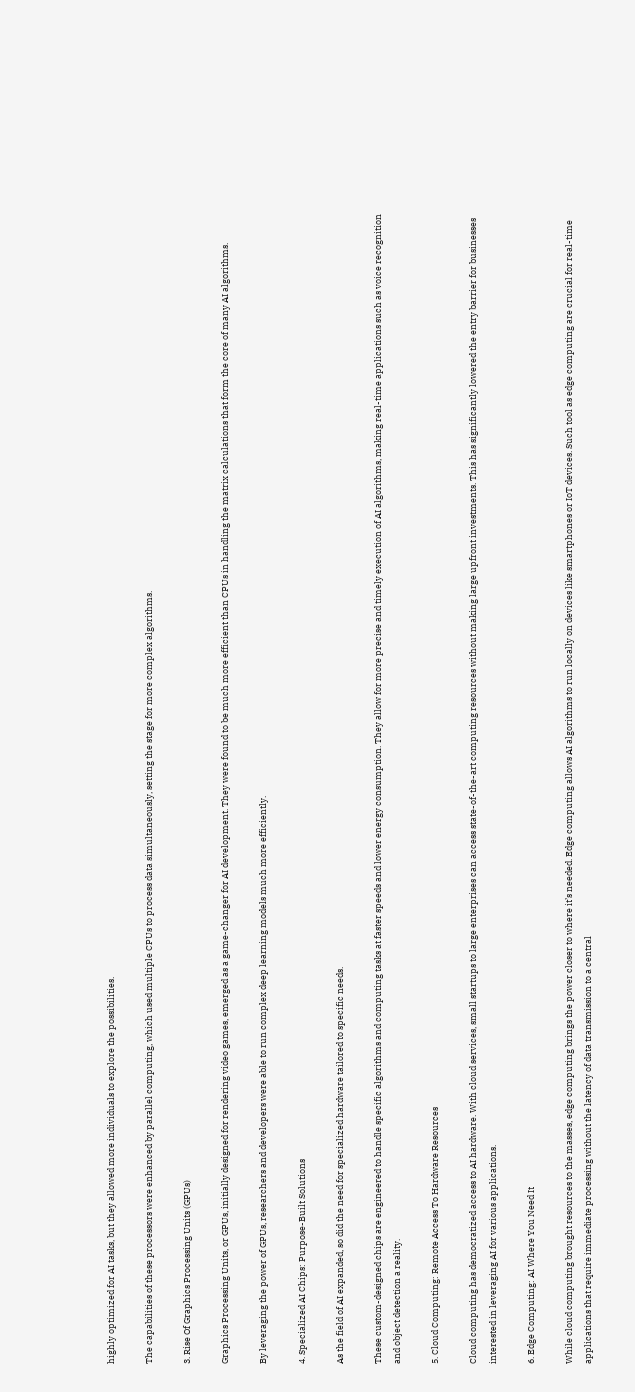highly optimized for AI tasks, but they allowed more individuals to explore the possibilities.

The capabilities of these processors were enhanced by parallel computing, which used multiple CPUs to process data simultaneously, setting the stage for more complex algorithms.

3. Rise Of Graphics Processing Units (GPUs)

Graphics Processing Units, or GPUs, initially designed for rendering video games, emerged as a game-changer for AI development. They were found to be much more efficient than CPUs in handling the matrix calculations that form the core of many AI algorithms.

By leveraging the power of GPUs, researchers and developers were able to run complex deep learning models much more efficiently.

4. Specialized AI Chips: Purpose-Built Solutions

As the field of AI expanded, so did the need for specialized hardware tailored to specific needs.

These custom-designed chips are engineered to handle specific algorithms and computing tasks at faster speeds and lower energy consumption. They allow for more precise and timely execution of AI algorithms, making real-time applications such as voice recognition and object detection a reality.

5. Cloud Computing: Remote Access To Hardware Resources

Cloud computing has democratized access to AI hardware. With cloud services, small startups to large enterprises can access state-of-the-art computing resources without making large upfront investments. This has significantly lowered the entry barrier for businesses interested in leveraging AI for various applications.

6. Edge Computing: AI Where You Need It

While cloud computing brought resources to the masses, edge computing brings the power closer to where it’s needed. Edge computing allows AI algorithms to run locally on devices like smartphones or IoT devices. Such tool as edge computing are crucial for real-time applications that require immediate processing without the latency of data transmission to a central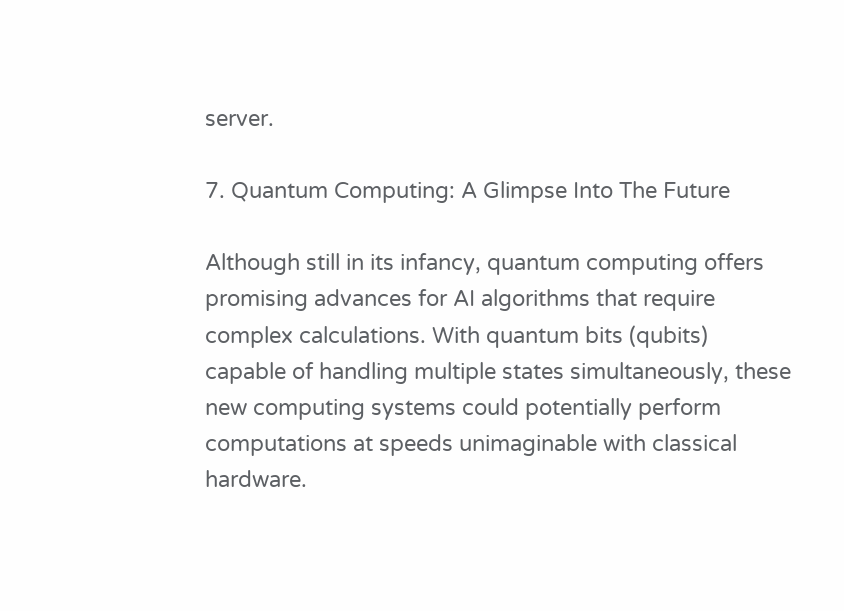server.

7. Quantum Computing: A Glimpse Into The Future

Although still in its infancy, quantum computing offers promising advances for AI algorithms that require complex calculations. With quantum bits (qubits) capable of handling multiple states simultaneously, these new computing systems could potentially perform computations at speeds unimaginable with classical hardware.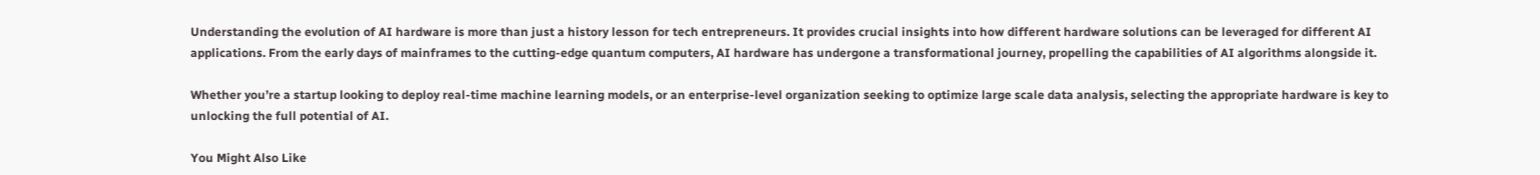Understanding the evolution of AI hardware is more than just a history lesson for tech entrepreneurs. It provides crucial insights into how different hardware solutions can be leveraged for different AI applications. From the early days of mainframes to the cutting-edge quantum computers, AI hardware has undergone a transformational journey, propelling the capabilities of AI algorithms alongside it.

Whether you’re a startup looking to deploy real-time machine learning models, or an enterprise-level organization seeking to optimize large scale data analysis, selecting the appropriate hardware is key to unlocking the full potential of AI.

You Might Also Like